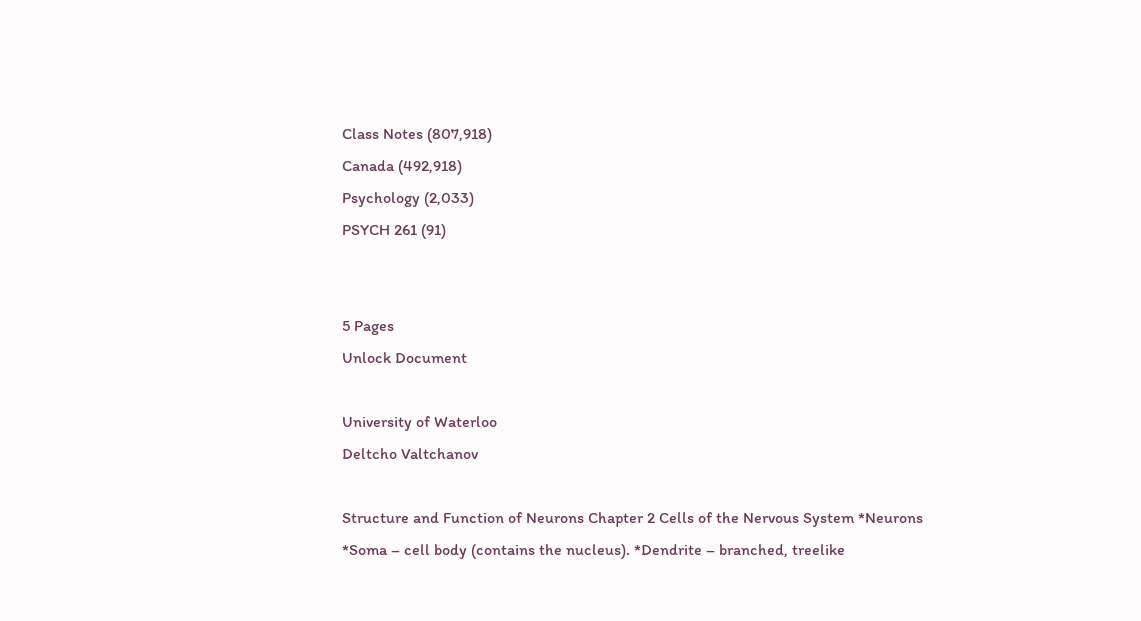Class Notes (807,918)
Canada (492,918)
Psychology (2,033)
PSYCH 261 (91)


5 Pages
Unlock Document

University of Waterloo
Deltcho Valtchanov

Structure and Function of Neurons Chapter 2 Cells of the Nervous System *Neurons *Soma – cell body (contains the nucleus). *Dendrite – branched, treelike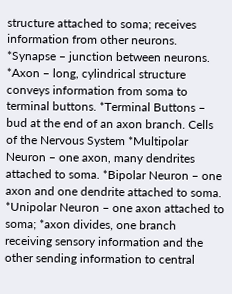structure attached to soma; receives information from other neurons. *Synapse – junction between neurons. *Axon – long, cylindrical structure conveys information from soma to terminal buttons. *Terminal Buttons – bud at the end of an axon branch. Cells of the Nervous System *Multipolar Neuron – one axon, many dendrites attached to soma. *Bipolar Neuron – one axon and one dendrite attached to soma. *Unipolar Neuron – one axon attached to soma; *axon divides, one branch receiving sensory information and the other sending information to central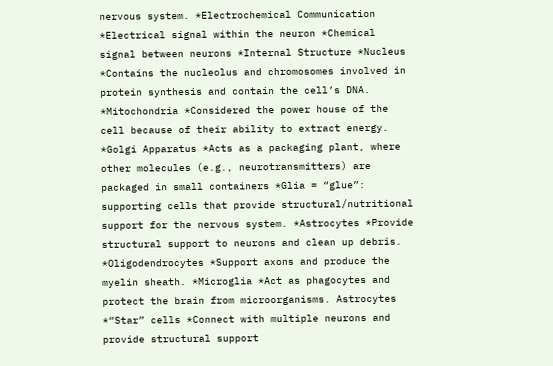nervous system. *Electrochemical Communication *Electrical signal within the neuron *Chemical signal between neurons *Internal Structure *Nucleus *Contains the nucleolus and chromosomes involved in protein synthesis and contain the cell’s DNA. *Mitochondria *Considered the power house of the cell because of their ability to extract energy. *Golgi Apparatus *Acts as a packaging plant, where other molecules (e.g., neurotransmitters) are packaged in small containers *Glia = “glue”: supporting cells that provide structural/nutritional support for the nervous system. *Astrocytes *Provide structural support to neurons and clean up debris. *Oligodendrocytes *Support axons and produce the myelin sheath. *Microglia *Act as phagocytes and protect the brain from microorganisms. Astrocytes *“Star” cells *Connect with multiple neurons and provide structural support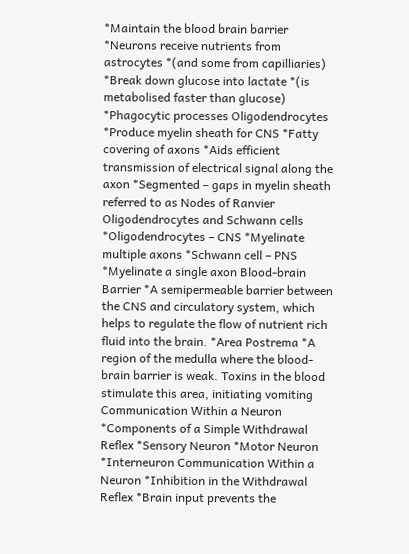*Maintain the blood brain barrier *Neurons receive nutrients from astrocytes *(and some from capilliaries) *Break down glucose into lactate *(is metabolised faster than glucose) *Phagocytic processes Oligodendrocytes *Produce myelin sheath for CNS *Fatty covering of axons *Aids efficient transmission of electrical signal along the axon *Segmented – gaps in myelin sheath referred to as Nodes of Ranvier Oligodendrocytes and Schwann cells *Oligodendrocytes – CNS *Myelinate multiple axons *Schwann cell – PNS *Myelinate a single axon Blood-brain Barrier *A semipermeable barrier between the CNS and circulatory system, which helps to regulate the flow of nutrient rich fluid into the brain. *Area Postrema *A region of the medulla where the blood-brain barrier is weak. Toxins in the blood stimulate this area, initiating vomiting Communication Within a Neuron *Components of a Simple Withdrawal Reflex *Sensory Neuron *Motor Neuron *Interneuron Communication Within a Neuron *Inhibition in the Withdrawal Reflex *Brain input prevents the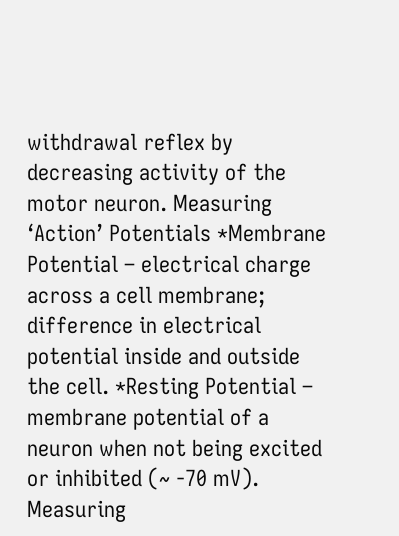withdrawal reflex by decreasing activity of the motor neuron. Measuring ‘Action’ Potentials *Membrane Potential – electrical charge across a cell membrane; difference in electrical potential inside and outside the cell. *Resting Potential – membrane potential of a neuron when not being excited or inhibited (~ -70 mV). Measuring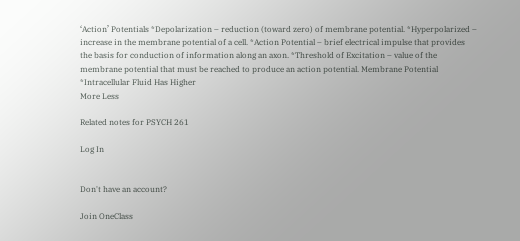‘Action’ Potentials *Depolarization – reduction (toward zero) of membrane potential. *Hyperpolarized – increase in the membrane potential of a cell. *Action Potential – brief electrical impulse that provides the basis for conduction of information along an axon. *Threshold of Excitation – value of the membrane potential that must be reached to produce an action potential. Membrane Potential *Intracellular Fluid Has Higher
More Less

Related notes for PSYCH 261

Log In


Don't have an account?

Join OneClass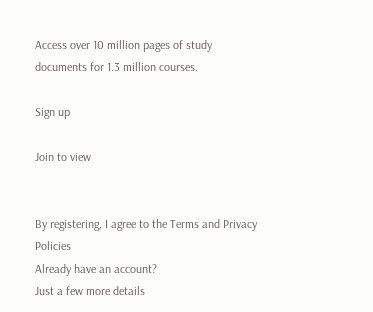Access over 10 million pages of study
documents for 1.3 million courses.

Sign up

Join to view


By registering, I agree to the Terms and Privacy Policies
Already have an account?
Just a few more details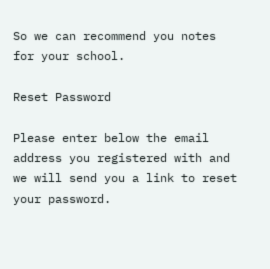So we can recommend you notes for your school.

Reset Password

Please enter below the email address you registered with and we will send you a link to reset your password.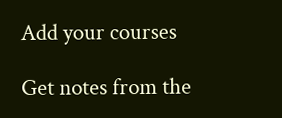Add your courses

Get notes from the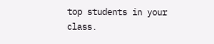top students in your class.